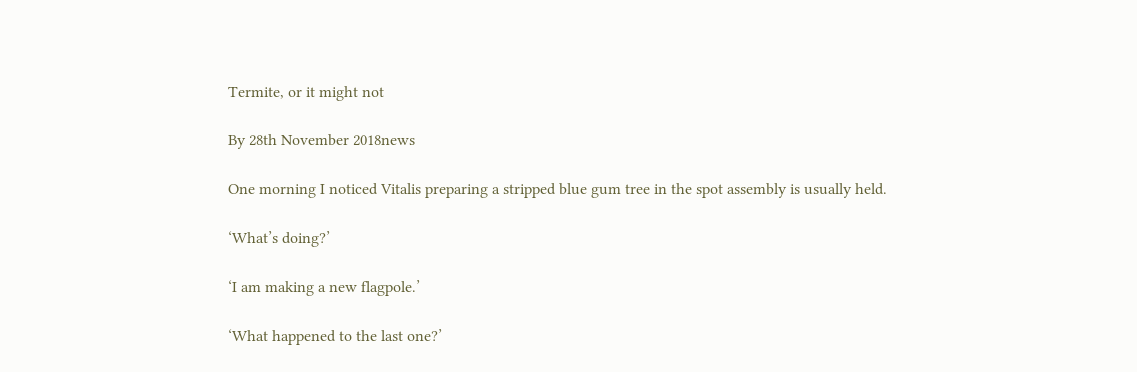Termite, or it might not

By 28th November 2018news

One morning I noticed Vitalis preparing a stripped blue gum tree in the spot assembly is usually held.

‘What’s doing?’

‘I am making a new flagpole.’

‘What happened to the last one?’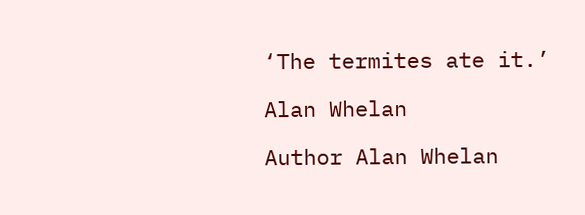‘The termites ate it.’

Alan Whelan

Author Alan Whelan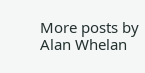More posts by Alan Whelan